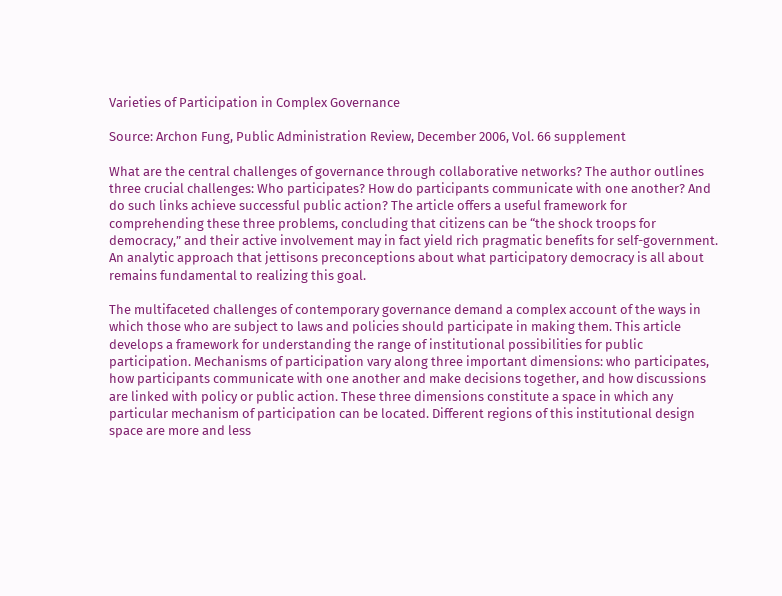Varieties of Participation in Complex Governance

Source: Archon Fung, Public Administration Review, December 2006, Vol. 66 supplement

What are the central challenges of governance through collaborative networks? The author outlines three crucial challenges: Who participates? How do participants communicate with one another? And do such links achieve successful public action? The article offers a useful framework for comprehending these three problems, concluding that citizens can be “the shock troops for democracy,” and their active involvement may in fact yield rich pragmatic benefits for self-government. An analytic approach that jettisons preconceptions about what participatory democracy is all about remains fundamental to realizing this goal.

The multifaceted challenges of contemporary governance demand a complex account of the ways in which those who are subject to laws and policies should participate in making them. This article develops a framework for understanding the range of institutional possibilities for public participation. Mechanisms of participation vary along three important dimensions: who participates, how participants communicate with one another and make decisions together, and how discussions are linked with policy or public action. These three dimensions constitute a space in which any particular mechanism of participation can be located. Different regions of this institutional design space are more and less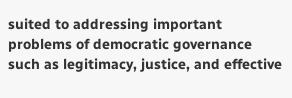suited to addressing important problems of democratic governance such as legitimacy, justice, and effective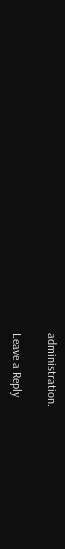administration.

Leave a Reply